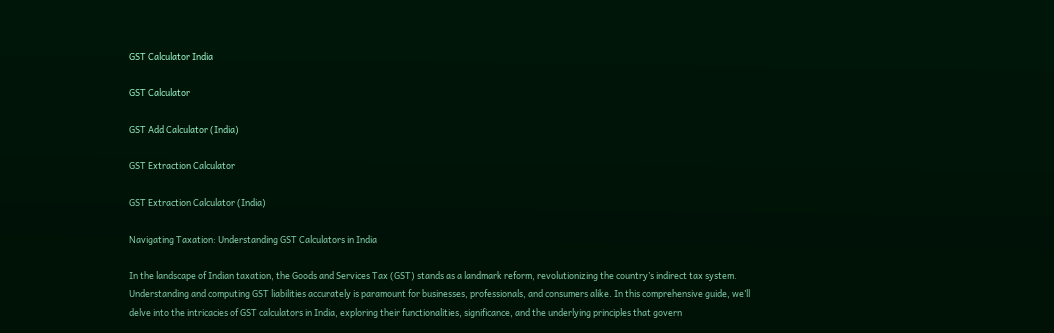GST Calculator India

GST Calculator

GST Add Calculator (India)

GST Extraction Calculator

GST Extraction Calculator (India)

Navigating Taxation: Understanding GST Calculators in India

In the landscape of Indian taxation, the Goods and Services Tax (GST) stands as a landmark reform, revolutionizing the country’s indirect tax system. Understanding and computing GST liabilities accurately is paramount for businesses, professionals, and consumers alike. In this comprehensive guide, we’ll delve into the intricacies of GST calculators in India, exploring their functionalities, significance, and the underlying principles that govern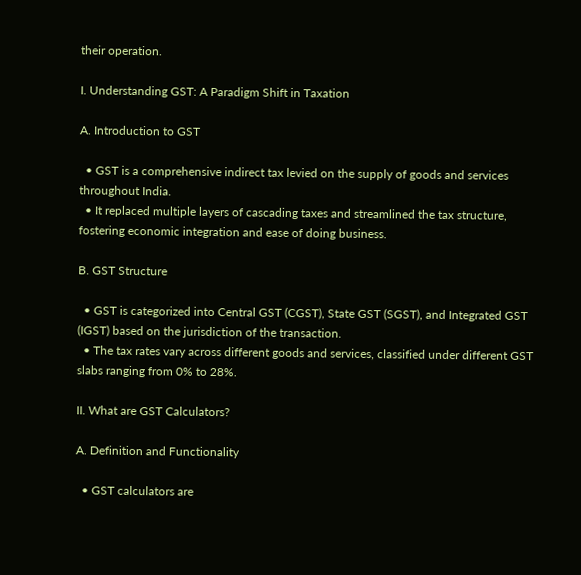their operation.

I. Understanding GST: A Paradigm Shift in Taxation

A. Introduction to GST

  • GST is a comprehensive indirect tax levied on the supply of goods and services throughout India.
  • It replaced multiple layers of cascading taxes and streamlined the tax structure, fostering economic integration and ease of doing business.

B. GST Structure

  • GST is categorized into Central GST (CGST), State GST (SGST), and Integrated GST (IGST) based on the jurisdiction of the transaction.
  • The tax rates vary across different goods and services, classified under different GST slabs ranging from 0% to 28%.

II. What are GST Calculators?

A. Definition and Functionality

  • GST calculators are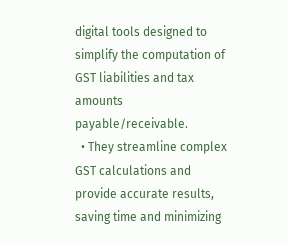digital tools designed to simplify the computation of GST liabilities and tax amounts payable/receivable.
  • They streamline complex GST calculations and provide accurate results, saving time and minimizing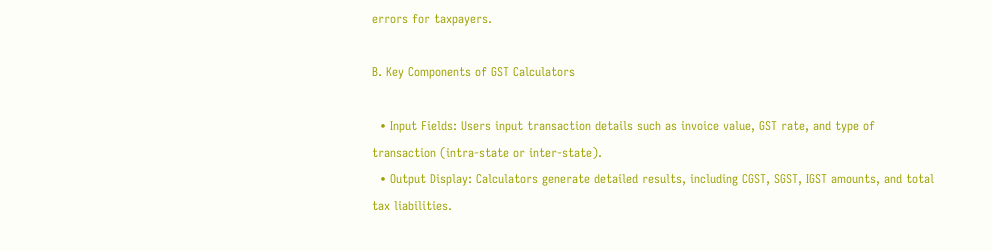errors for taxpayers.

B. Key Components of GST Calculators

  • Input Fields: Users input transaction details such as invoice value, GST rate, and type of transaction (intra-state or inter-state).
  • Output Display: Calculators generate detailed results, including CGST, SGST, IGST amounts, and total tax liabilities.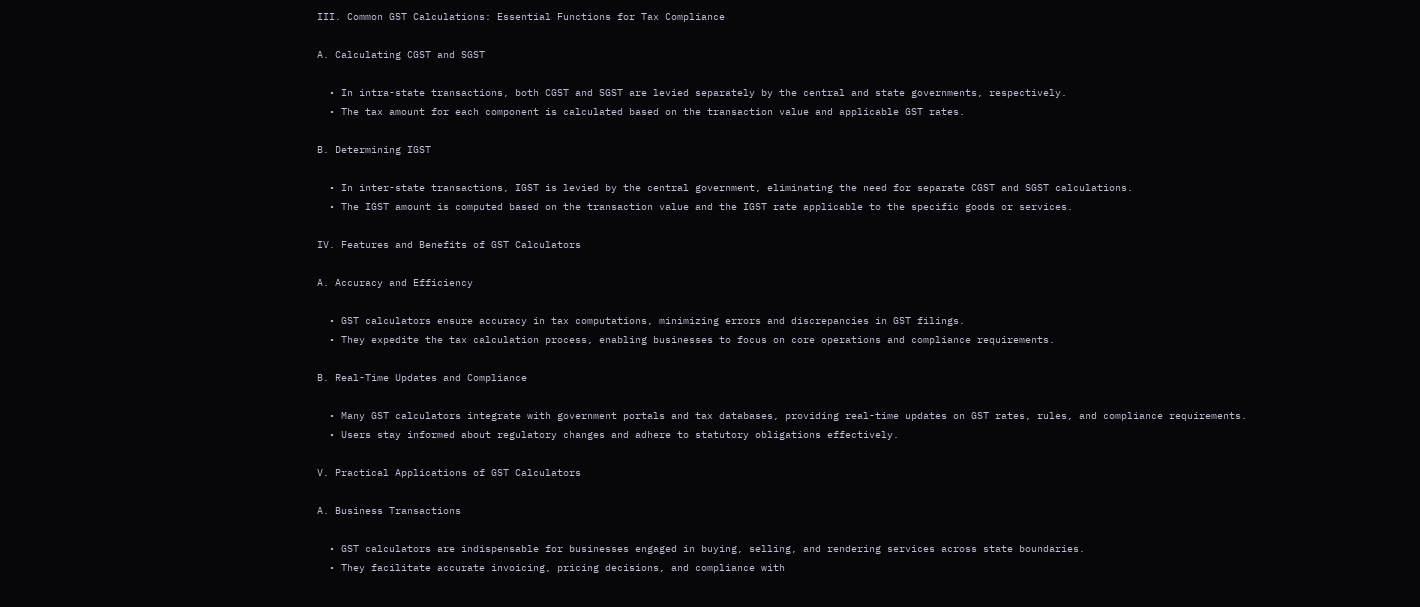III. Common GST Calculations: Essential Functions for Tax Compliance

A. Calculating CGST and SGST

  • In intra-state transactions, both CGST and SGST are levied separately by the central and state governments, respectively.
  • The tax amount for each component is calculated based on the transaction value and applicable GST rates.

B. Determining IGST

  • In inter-state transactions, IGST is levied by the central government, eliminating the need for separate CGST and SGST calculations.
  • The IGST amount is computed based on the transaction value and the IGST rate applicable to the specific goods or services.

IV. Features and Benefits of GST Calculators

A. Accuracy and Efficiency

  • GST calculators ensure accuracy in tax computations, minimizing errors and discrepancies in GST filings.
  • They expedite the tax calculation process, enabling businesses to focus on core operations and compliance requirements.

B. Real-Time Updates and Compliance

  • Many GST calculators integrate with government portals and tax databases, providing real-time updates on GST rates, rules, and compliance requirements.
  • Users stay informed about regulatory changes and adhere to statutory obligations effectively.

V. Practical Applications of GST Calculators

A. Business Transactions

  • GST calculators are indispensable for businesses engaged in buying, selling, and rendering services across state boundaries.
  • They facilitate accurate invoicing, pricing decisions, and compliance with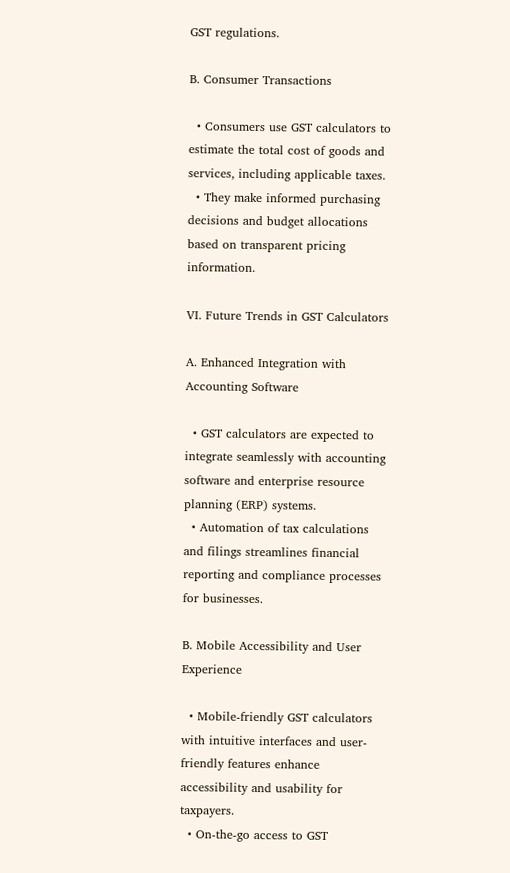GST regulations.

B. Consumer Transactions

  • Consumers use GST calculators to estimate the total cost of goods and services, including applicable taxes.
  • They make informed purchasing decisions and budget allocations based on transparent pricing information.

VI. Future Trends in GST Calculators

A. Enhanced Integration with Accounting Software

  • GST calculators are expected to integrate seamlessly with accounting software and enterprise resource planning (ERP) systems.
  • Automation of tax calculations and filings streamlines financial reporting and compliance processes for businesses.

B. Mobile Accessibility and User Experience

  • Mobile-friendly GST calculators with intuitive interfaces and user-friendly features enhance accessibility and usability for taxpayers.
  • On-the-go access to GST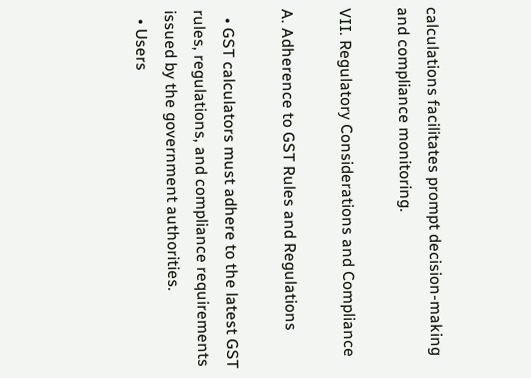calculations facilitates prompt decision-making and compliance monitoring.

VII. Regulatory Considerations and Compliance

A. Adherence to GST Rules and Regulations

  • GST calculators must adhere to the latest GST rules, regulations, and compliance requirements issued by the government authorities.
  • Users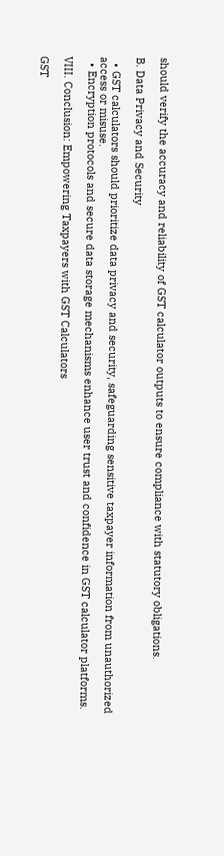should verify the accuracy and reliability of GST calculator outputs to ensure compliance with statutory obligations.

B. Data Privacy and Security

  • GST calculators should prioritize data privacy and security, safeguarding sensitive taxpayer information from unauthorized access or misuse.
  • Encryption protocols and secure data storage mechanisms enhance user trust and confidence in GST calculator platforms.

VIII. Conclusion: Empowering Taxpayers with GST Calculators

GST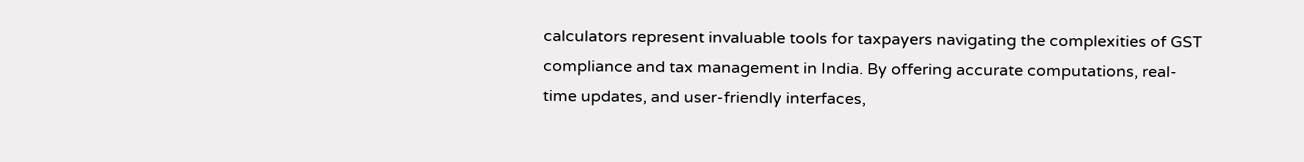calculators represent invaluable tools for taxpayers navigating the complexities of GST compliance and tax management in India. By offering accurate computations, real-time updates, and user-friendly interfaces,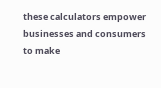these calculators empower businesses and consumers to make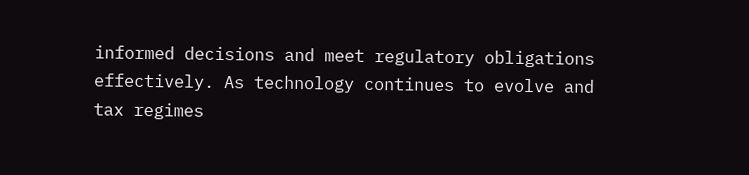informed decisions and meet regulatory obligations effectively. As technology continues to evolve and tax regimes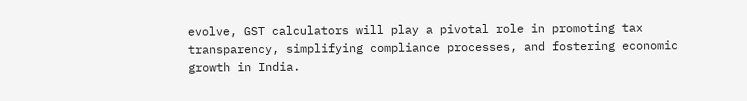evolve, GST calculators will play a pivotal role in promoting tax transparency, simplifying compliance processes, and fostering economic growth in India.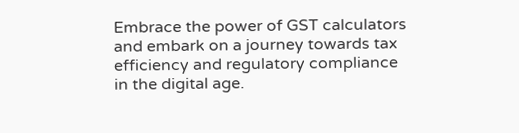Embrace the power of GST calculators and embark on a journey towards tax efficiency and regulatory compliance in the digital age.